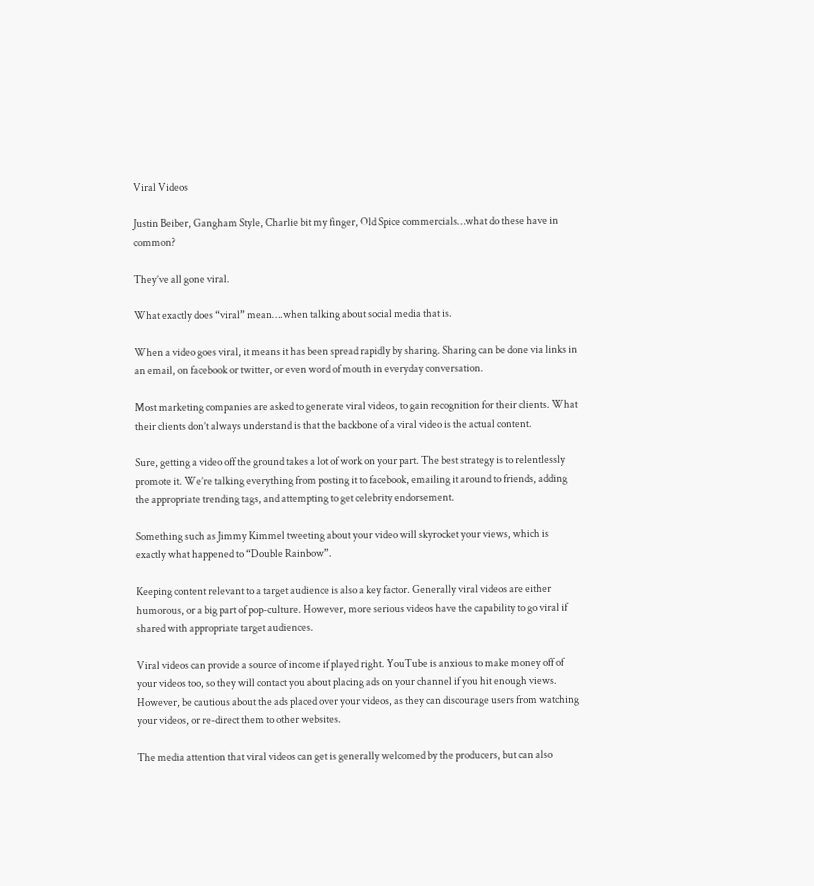Viral Videos

Justin Beiber, Gangham Style, Charlie bit my finger, Old Spice commercials…what do these have in common?

They’ve all gone viral.

What exactly does “viral” mean….when talking about social media that is.

When a video goes viral, it means it has been spread rapidly by sharing. Sharing can be done via links in an email, on facebook or twitter, or even word of mouth in everyday conversation.

Most marketing companies are asked to generate viral videos, to gain recognition for their clients. What their clients don’t always understand is that the backbone of a viral video is the actual content.

Sure, getting a video off the ground takes a lot of work on your part. The best strategy is to relentlessly promote it. We’re talking everything from posting it to facebook, emailing it around to friends, adding the appropriate trending tags, and attempting to get celebrity endorsement.

Something such as Jimmy Kimmel tweeting about your video will skyrocket your views, which is exactly what happened to “Double Rainbow”.

Keeping content relevant to a target audience is also a key factor. Generally viral videos are either humorous, or a big part of pop-culture. However, more serious videos have the capability to go viral if shared with appropriate target audiences.

Viral videos can provide a source of income if played right. YouTube is anxious to make money off of your videos too, so they will contact you about placing ads on your channel if you hit enough views. However, be cautious about the ads placed over your videos, as they can discourage users from watching your videos, or re-direct them to other websites.

The media attention that viral videos can get is generally welcomed by the producers, but can also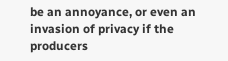be an annoyance, or even an invasion of privacy if the producers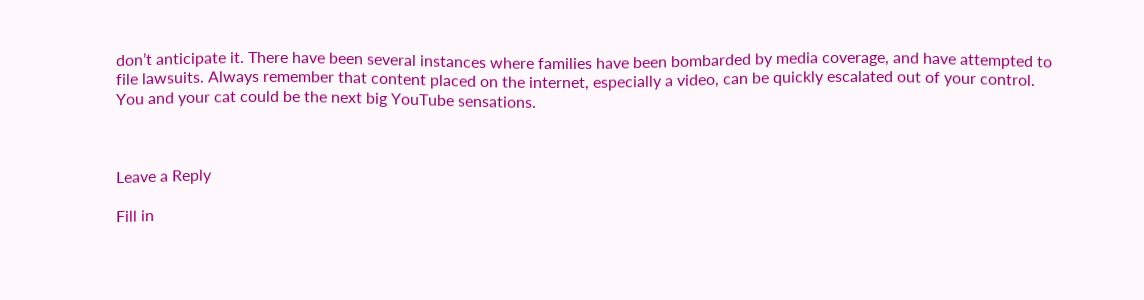don’t anticipate it. There have been several instances where families have been bombarded by media coverage, and have attempted to file lawsuits. Always remember that content placed on the internet, especially a video, can be quickly escalated out of your control. You and your cat could be the next big YouTube sensations.



Leave a Reply

Fill in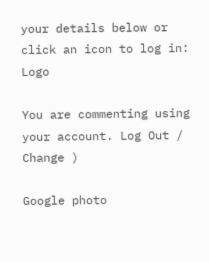your details below or click an icon to log in: Logo

You are commenting using your account. Log Out /  Change )

Google photo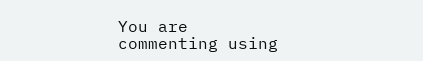You are commenting using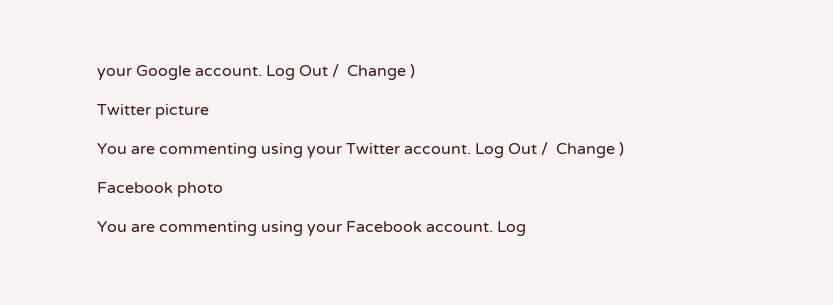your Google account. Log Out /  Change )

Twitter picture

You are commenting using your Twitter account. Log Out /  Change )

Facebook photo

You are commenting using your Facebook account. Log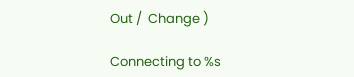Out /  Change )

Connecting to %s